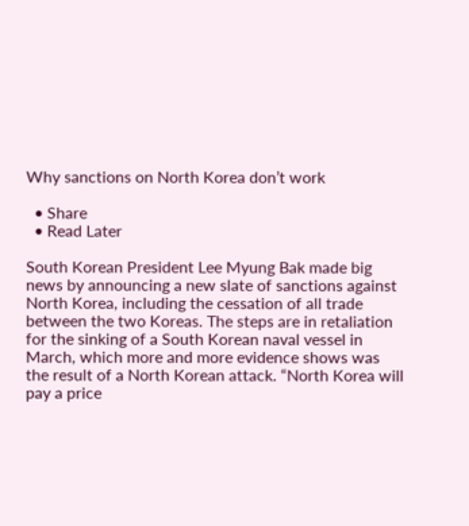Why sanctions on North Korea don’t work

  • Share
  • Read Later

South Korean President Lee Myung Bak made big news by announcing a new slate of sanctions against North Korea, including the cessation of all trade between the two Koreas. The steps are in retaliation for the sinking of a South Korean naval vessel in March, which more and more evidence shows was the result of a North Korean attack. “North Korea will pay a price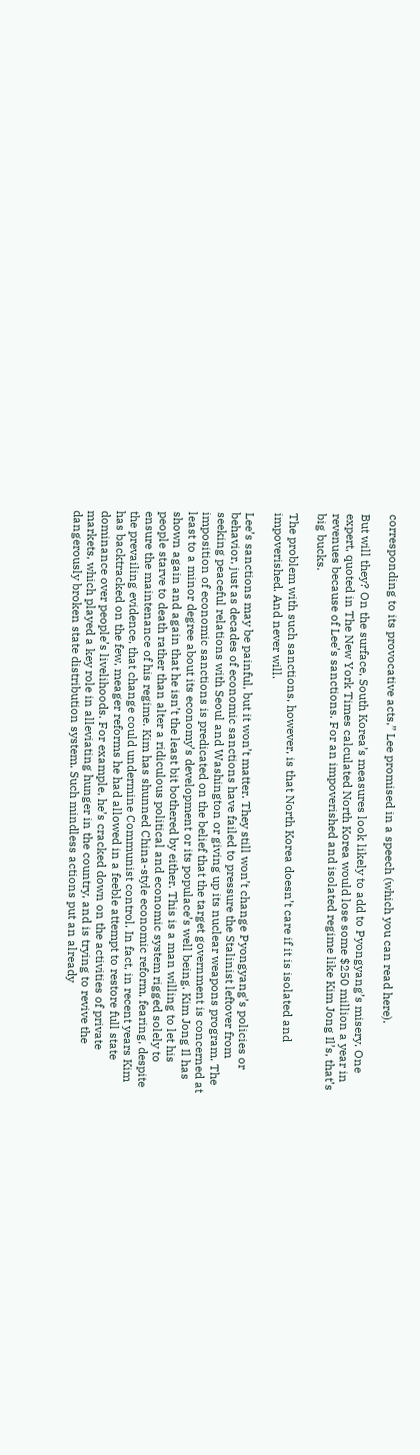corresponding to its provocative acts,” Lee promised in a speech (which you can read here).

But will they? On the surface, South Korea’s measures look likely to add to Pyongyang’s misery. One expert, quoted in The New York Times calculated North Korea would lose some $250 million a year in revenues because of Lee’s sanctions. For an impoverished and isolated regime like Kim Jong Il’s, that’s big bucks.

The problem with such sanctions, however, is that North Korea doesn’t care if it is isolated and impoverished. And never will.

Lee’s sanctions may be painful, but it won’t matter. They still won’t change Pyongyang’s policies or behavior, just as decades of economic sanctions have failed to pressure the Stalinist leftover from seeking peaceful relations with Seoul and Washington or giving up its nuclear weapons program. The imposition of economic sanctions is predicated on the belief that the target government is concerned at least to a minor degree about its economy’s development or its populace’s well being. Kim Jong Il has shown again and again that he isn’t the least bit bothered by either. This is a man willing to let his people starve to death rather than alter a ridiculous political and economic system rigged solely to ensure the maintenance of his regime. Kim has shunned China-style economic reform, fearing, despite the prevailing evidence, that change could undermine Communist control. In fact, in recent years Kim has backtracked on the few, meager reforms he had allowed in a feeble attempt to restore full state dominance over people’s livelihoods. For example, he’s cracked down on the activities of private markets, which played a key role in alleviating hunger in the country, and is trying to revive the dangerously broken state distribution system. Such mindless actions put an already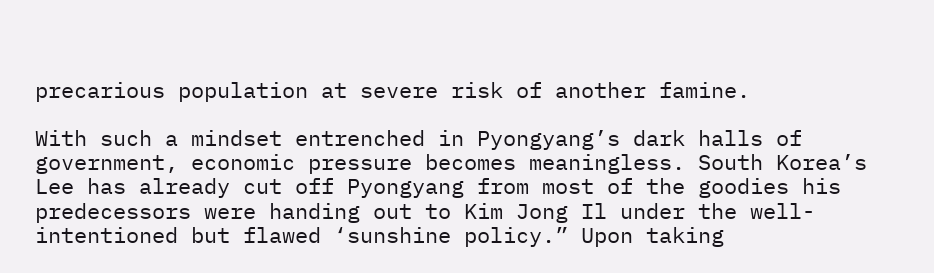precarious population at severe risk of another famine.

With such a mindset entrenched in Pyongyang’s dark halls of government, economic pressure becomes meaningless. South Korea’s Lee has already cut off Pyongyang from most of the goodies his predecessors were handing out to Kim Jong Il under the well-intentioned but flawed ‘sunshine policy.” Upon taking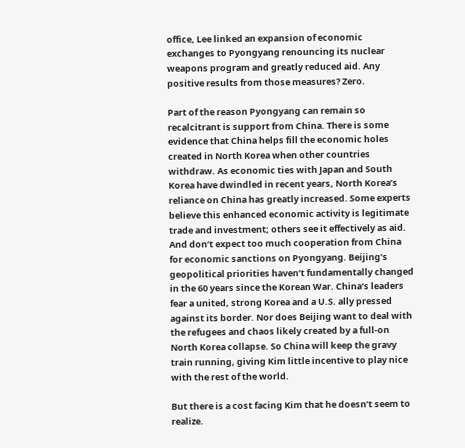office, Lee linked an expansion of economic exchanges to Pyongyang renouncing its nuclear weapons program and greatly reduced aid. Any positive results from those measures? Zero.

Part of the reason Pyongyang can remain so recalcitrant is support from China. There is some evidence that China helps fill the economic holes created in North Korea when other countries withdraw. As economic ties with Japan and South Korea have dwindled in recent years, North Korea’s reliance on China has greatly increased. Some experts believe this enhanced economic activity is legitimate trade and investment; others see it effectively as aid. And don’t expect too much cooperation from China for economic sanctions on Pyongyang. Beijing’s geopolitical priorities haven’t fundamentally changed in the 60 years since the Korean War. China’s leaders fear a united, strong Korea and a U.S. ally pressed against its border. Nor does Beijing want to deal with the refugees and chaos likely created by a full-on North Korea collapse. So China will keep the gravy train running, giving Kim little incentive to play nice with the rest of the world.

But there is a cost facing Kim that he doesn’t seem to realize.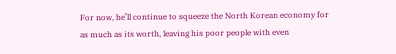For now, he’ll continue to squeeze the North Korean economy for as much as its worth, leaving his poor people with even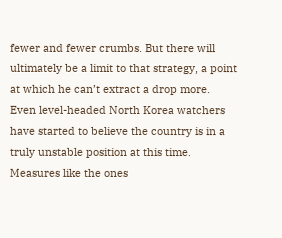fewer and fewer crumbs. But there will ultimately be a limit to that strategy, a point at which he can’t extract a drop more. Even level-headed North Korea watchers have started to believe the country is in a truly unstable position at this time. Measures like the ones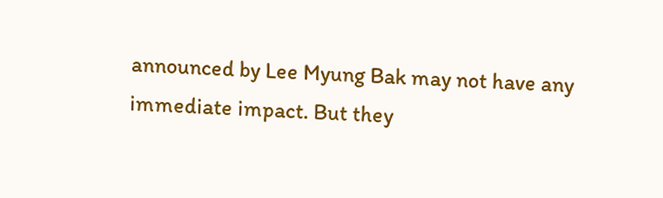announced by Lee Myung Bak may not have any immediate impact. But they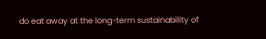do eat away at the long-term sustainability of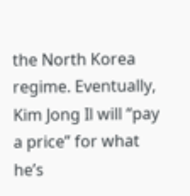the North Korea regime. Eventually, Kim Jong Il will “pay a price” for what he’s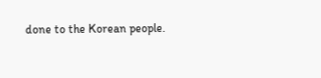done to the Korean people.